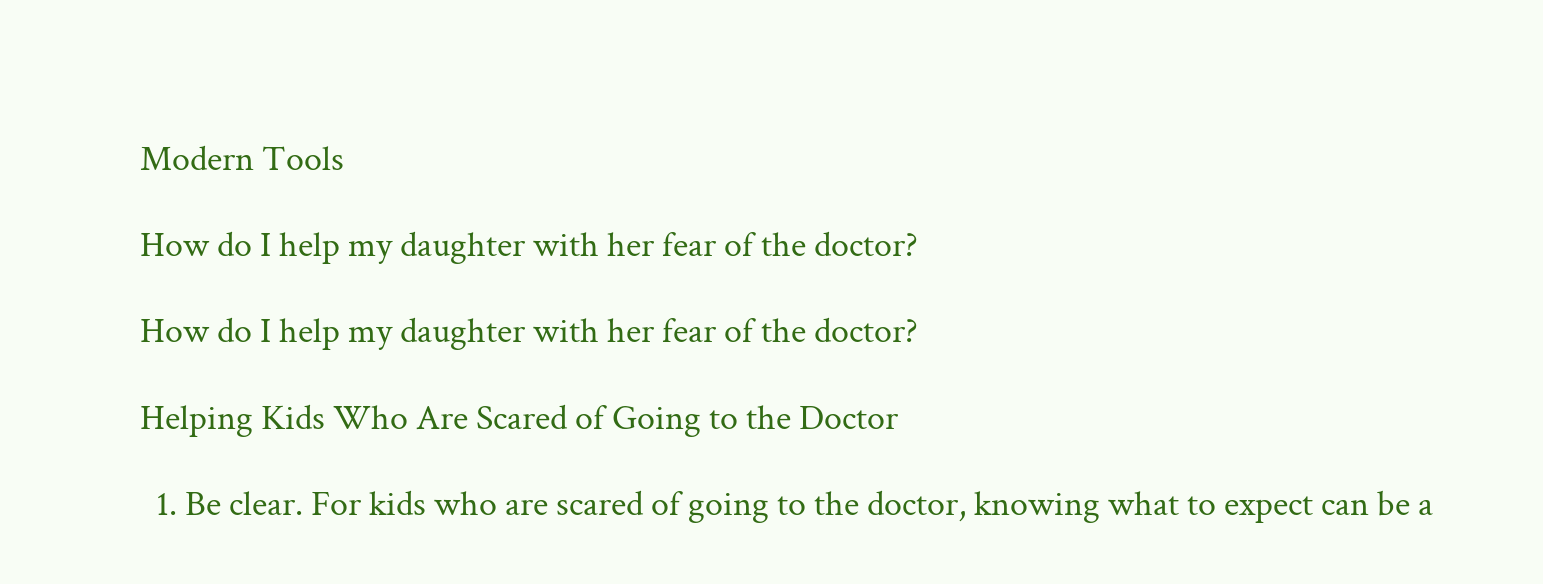Modern Tools

How do I help my daughter with her fear of the doctor?

How do I help my daughter with her fear of the doctor?

Helping Kids Who Are Scared of Going to the Doctor

  1. Be clear. For kids who are scared of going to the doctor, knowing what to expect can be a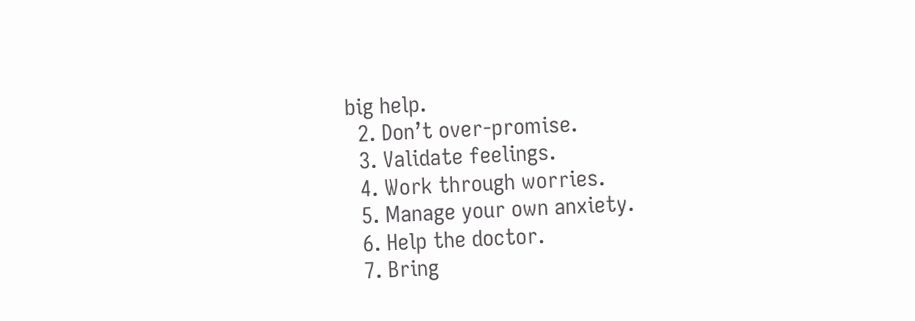big help.
  2. Don’t over-promise.
  3. Validate feelings.
  4. Work through worries.
  5. Manage your own anxiety.
  6. Help the doctor.
  7. Bring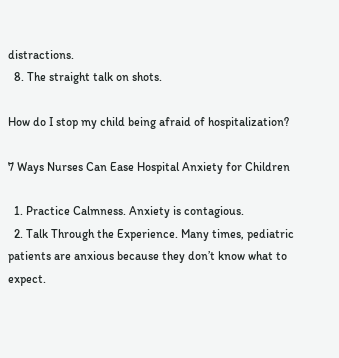distractions.
  8. The straight talk on shots.

How do I stop my child being afraid of hospitalization?

7 Ways Nurses Can Ease Hospital Anxiety for Children

  1. Practice Calmness. Anxiety is contagious.
  2. Talk Through the Experience. Many times, pediatric patients are anxious because they don’t know what to expect.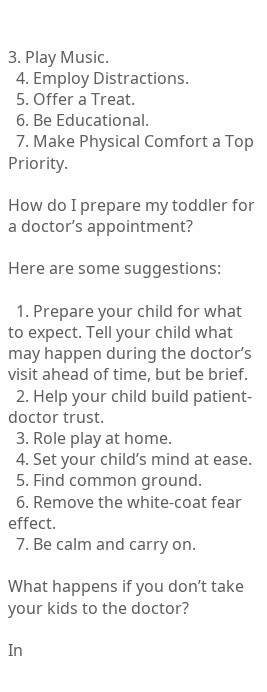3. Play Music.
  4. Employ Distractions.
  5. Offer a Treat.
  6. Be Educational.
  7. Make Physical Comfort a Top Priority.

How do I prepare my toddler for a doctor’s appointment?

Here are some suggestions:

  1. Prepare your child for what to expect. Tell your child what may happen during the doctor’s visit ahead of time, but be brief.
  2. Help your child build patient-doctor trust.
  3. Role play at home.
  4. Set your child’s mind at ease.
  5. Find common ground.
  6. Remove the white-coat fear effect.
  7. Be calm and carry on.

What happens if you don’t take your kids to the doctor?

In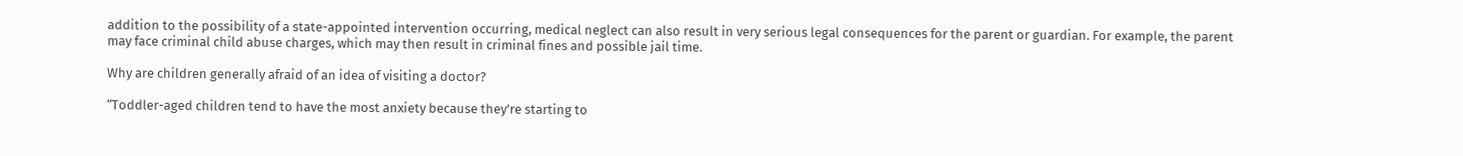addition to the possibility of a state-appointed intervention occurring, medical neglect can also result in very serious legal consequences for the parent or guardian. For example, the parent may face criminal child abuse charges, which may then result in criminal fines and possible jail time.

Why are children generally afraid of an idea of visiting a doctor?

“Toddler-aged children tend to have the most anxiety because they’re starting to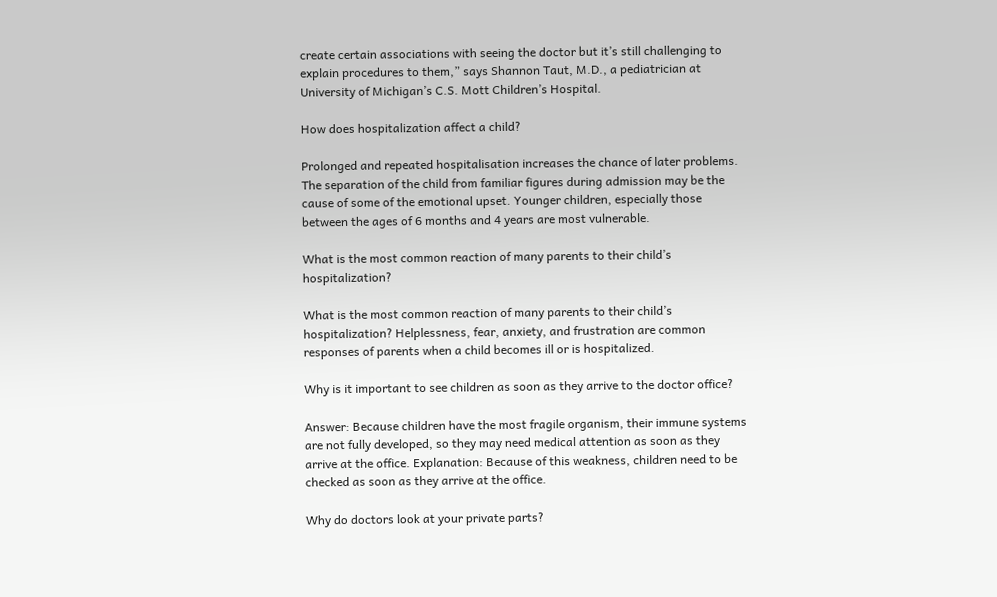create certain associations with seeing the doctor but it’s still challenging to explain procedures to them,” says Shannon Taut, M.D., a pediatrician at University of Michigan’s C.S. Mott Children’s Hospital.

How does hospitalization affect a child?

Prolonged and repeated hospitalisation increases the chance of later problems. The separation of the child from familiar figures during admission may be the cause of some of the emotional upset. Younger children, especially those between the ages of 6 months and 4 years are most vulnerable.

What is the most common reaction of many parents to their child’s hospitalization?

What is the most common reaction of many parents to their child’s hospitalization? Helplessness, fear, anxiety, and frustration are common responses of parents when a child becomes ill or is hospitalized.

Why is it important to see children as soon as they arrive to the doctor office?

Answer: Because children have the most fragile organism, their immune systems are not fully developed, so they may need medical attention as soon as they arrive at the office. Explanation: Because of this weakness, children need to be checked as soon as they arrive at the office.

Why do doctors look at your private parts?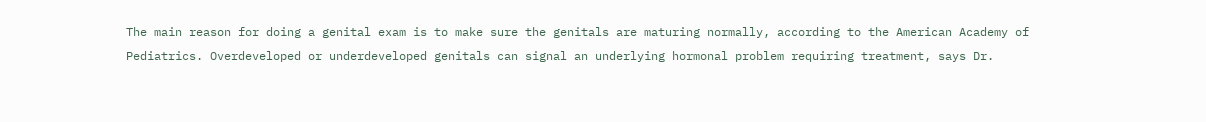The main reason for doing a genital exam is to make sure the genitals are maturing normally, according to the American Academy of Pediatrics. Overdeveloped or underdeveloped genitals can signal an underlying hormonal problem requiring treatment, says Dr.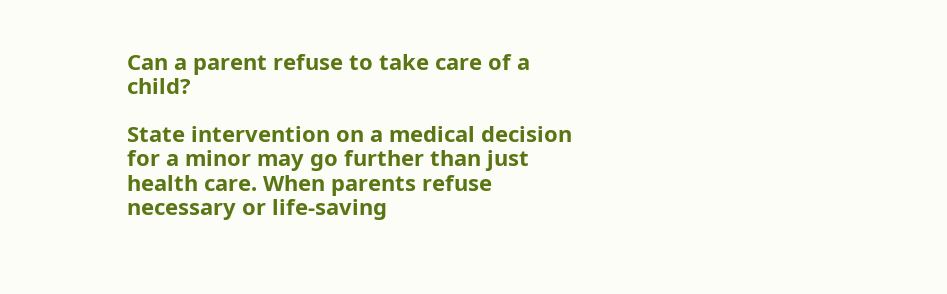Can a parent refuse to take care of a child?

State intervention on a medical decision for a minor may go further than just health care. When parents refuse necessary or life-saving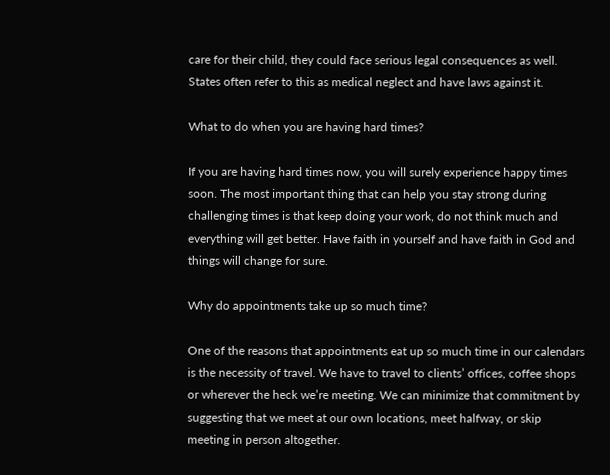care for their child, they could face serious legal consequences as well. States often refer to this as medical neglect and have laws against it.

What to do when you are having hard times?

If you are having hard times now, you will surely experience happy times soon. The most important thing that can help you stay strong during challenging times is that keep doing your work, do not think much and everything will get better. Have faith in yourself and have faith in God and things will change for sure.

Why do appointments take up so much time?

One of the reasons that appointments eat up so much time in our calendars is the necessity of travel. We have to travel to clients’ offices, coffee shops or wherever the heck we’re meeting. We can minimize that commitment by suggesting that we meet at our own locations, meet halfway, or skip meeting in person altogether.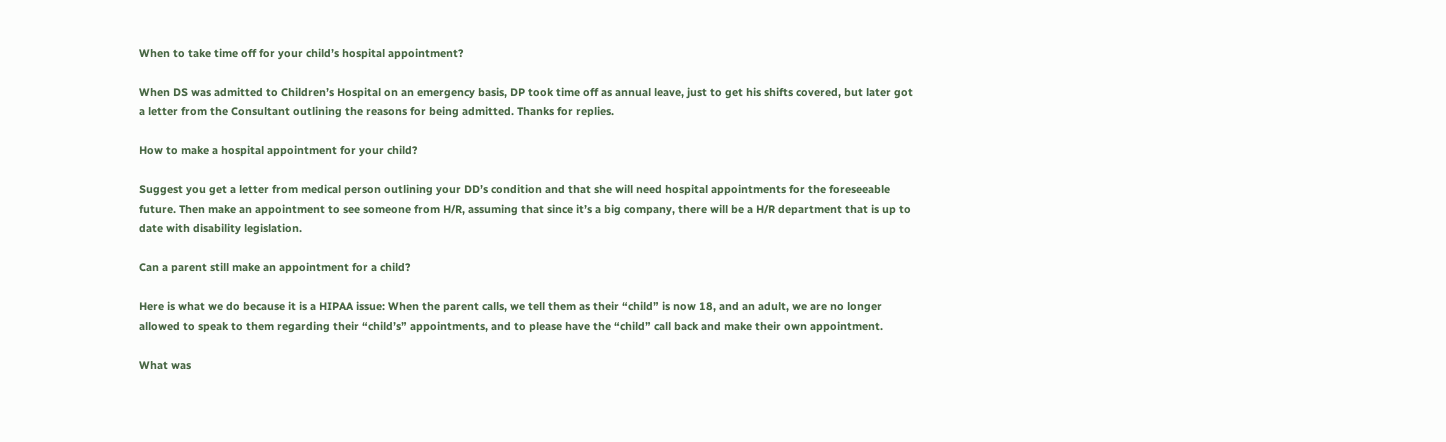When to take time off for your child’s hospital appointment?

When DS was admitted to Children’s Hospital on an emergency basis, DP took time off as annual leave, just to get his shifts covered, but later got a letter from the Consultant outlining the reasons for being admitted. Thanks for replies.

How to make a hospital appointment for your child?

Suggest you get a letter from medical person outlining your DD’s condition and that she will need hospital appointments for the foreseeable future. Then make an appointment to see someone from H/R, assuming that since it’s a big company, there will be a H/R department that is up to date with disability legislation.

Can a parent still make an appointment for a child?

Here is what we do because it is a HIPAA issue: When the parent calls, we tell them as their “child” is now 18, and an adult, we are no longer allowed to speak to them regarding their “child’s” appointments, and to please have the “child” call back and make their own appointment.

What was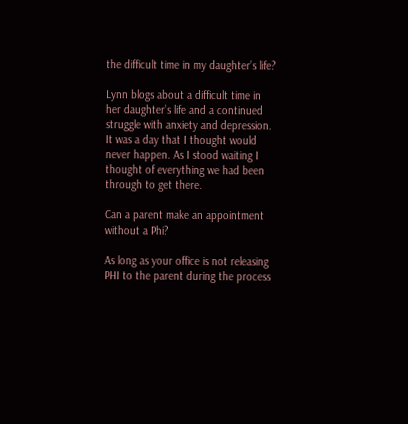the difficult time in my daughter’s life?

Lynn blogs about a difficult time in her daughter’s life and a continued struggle with anxiety and depression. It was a day that I thought would never happen. As I stood waiting I thought of everything we had been through to get there.

Can a parent make an appointment without a Phi?

As long as your office is not releasing PHI to the parent during the process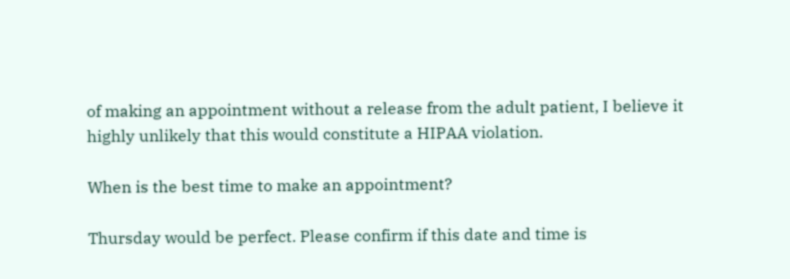of making an appointment without a release from the adult patient, I believe it highly unlikely that this would constitute a HIPAA violation.

When is the best time to make an appointment?

Thursday would be perfect. Please confirm if this date and time is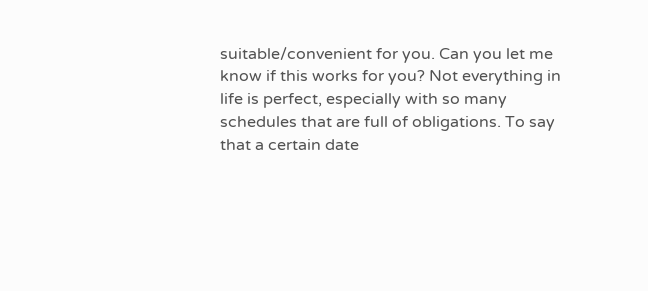suitable/convenient for you. Can you let me know if this works for you? Not everything in life is perfect, especially with so many schedules that are full of obligations. To say that a certain date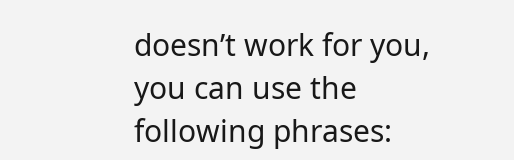doesn’t work for you, you can use the following phrases: